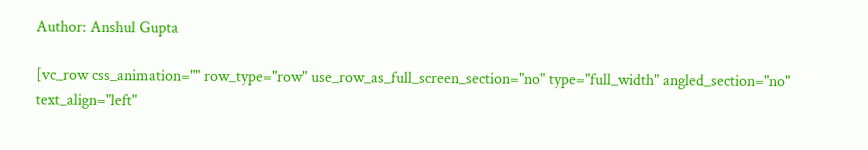Author: Anshul Gupta

[vc_row css_animation="" row_type="row" use_row_as_full_screen_section="no" type="full_width" angled_section="no" text_align="left"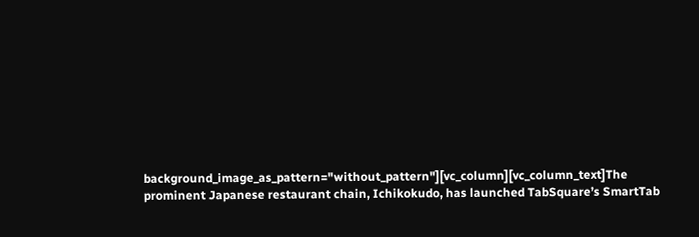background_image_as_pattern="without_pattern"][vc_column][vc_column_text]The prominent Japanese restaurant chain, Ichikokudo, has launched TabSquare’s SmartTab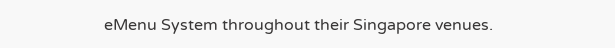eMenu System throughout their Singapore venues.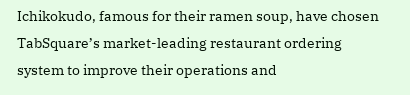Ichikokudo, famous for their ramen soup, have chosen TabSquare’s market-leading restaurant ordering system to improve their operations and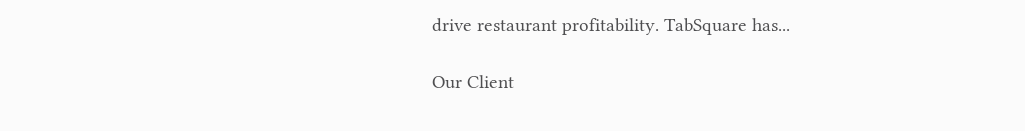drive restaurant profitability. TabSquare has...

Our Client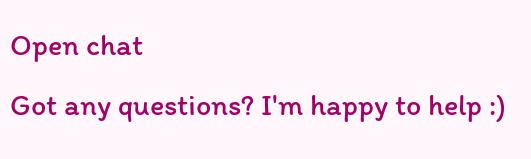Open chat
Got any questions? I'm happy to help :)